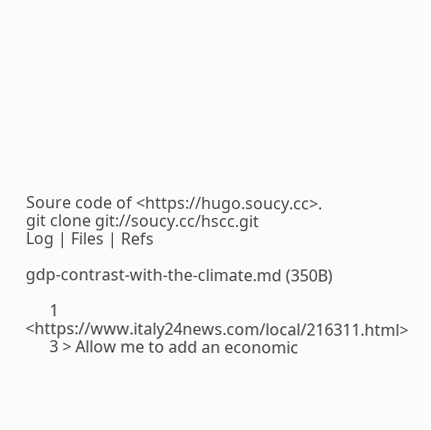Soure code of <https://hugo.soucy.cc>.
git clone git://soucy.cc/hscc.git
Log | Files | Refs

gdp-contrast-with-the-climate.md (350B)

      1 <https://www.italy24news.com/local/216311.html>
      3 > Allow me to add an economic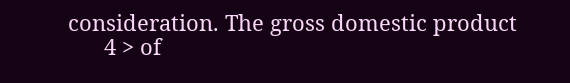consideration. The gross domestic product
      4 > of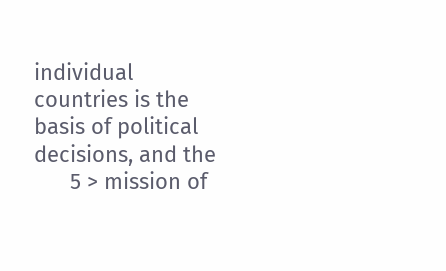individual countries is the basis of political decisions, and the
      5 > mission of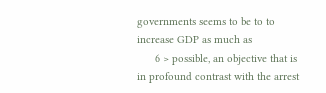governments seems to be to to increase GDP as much as
      6 > possible, an objective that is in profound contrast with the arrest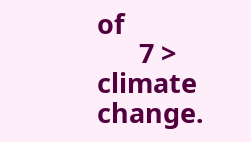of
      7 > climate change.